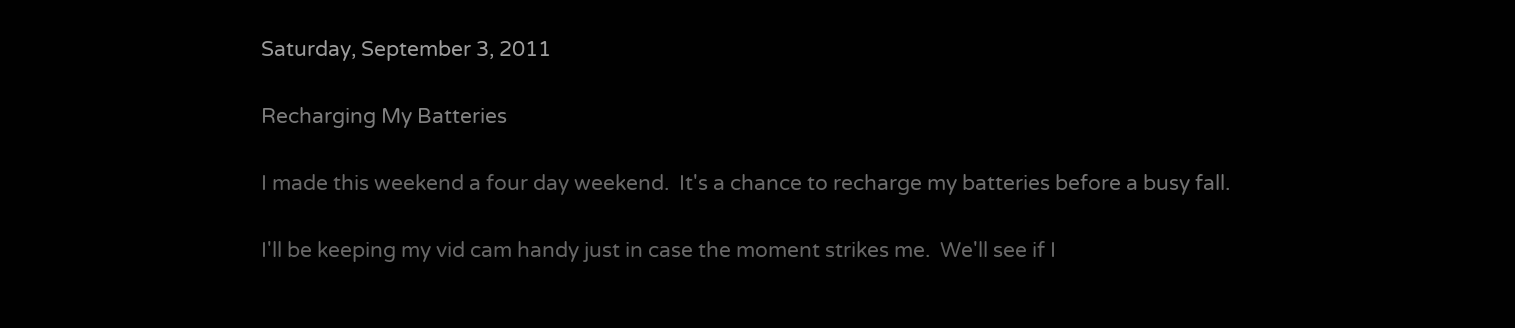Saturday, September 3, 2011

Recharging My Batteries

I made this weekend a four day weekend.  It's a chance to recharge my batteries before a busy fall.

I'll be keeping my vid cam handy just in case the moment strikes me.  We'll see if I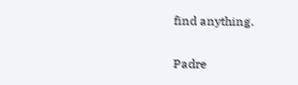find anything.

Padre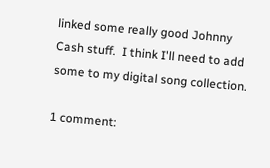linked some really good Johnny Cash stuff.  I think I'll need to add some to my digital song collection.

1 comment: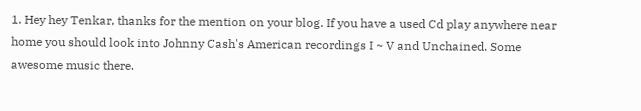1. Hey hey Tenkar, thanks for the mention on your blog. If you have a used Cd play anywhere near home you should look into Johnny Cash's American recordings I ~ V and Unchained. Some awesome music there.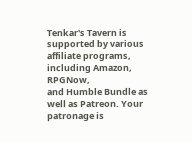Tenkar's Tavern is supported by various affiliate programs, including Amazon, RPGNow,
and Humble Bundle as well as Patreon. Your patronage is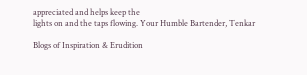appreciated and helps keep the
lights on and the taps flowing. Your Humble Bartender, Tenkar

Blogs of Inspiration & Erudition